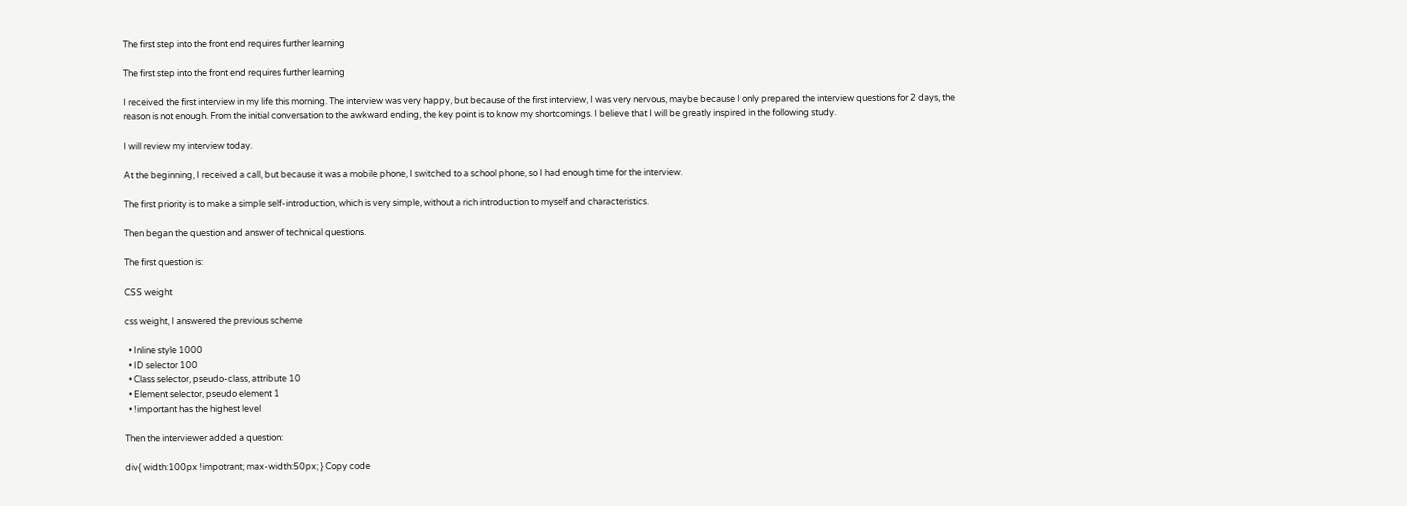The first step into the front end requires further learning

The first step into the front end requires further learning

I received the first interview in my life this morning. The interview was very happy, but because of the first interview, I was very nervous, maybe because I only prepared the interview questions for 2 days, the reason is not enough. From the initial conversation to the awkward ending, the key point is to know my shortcomings. I believe that I will be greatly inspired in the following study.

I will review my interview today.

At the beginning, I received a call, but because it was a mobile phone, I switched to a school phone, so I had enough time for the interview.

The first priority is to make a simple self-introduction, which is very simple, without a rich introduction to myself and characteristics.

Then began the question and answer of technical questions.

The first question is:

CSS weight

css weight, I answered the previous scheme

  • Inline style 1000
  • ID selector 100
  • Class selector, pseudo-class, attribute 10
  • Element selector, pseudo element 1
  • !important has the highest level

Then the interviewer added a question:

div{ width:100px !impotrant; max-width:50px; } Copy code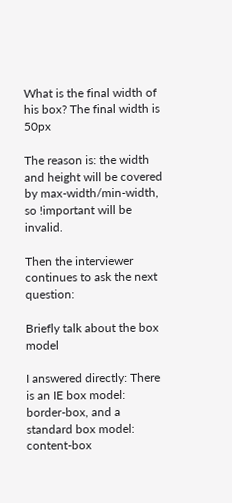What is the final width of his box? The final width is 50px

The reason is: the width and height will be covered by max-width/min-width, so !important will be invalid.

Then the interviewer continues to ask the next question:

Briefly talk about the box model

I answered directly: There is an IE box model: border-box, and a standard box model: content-box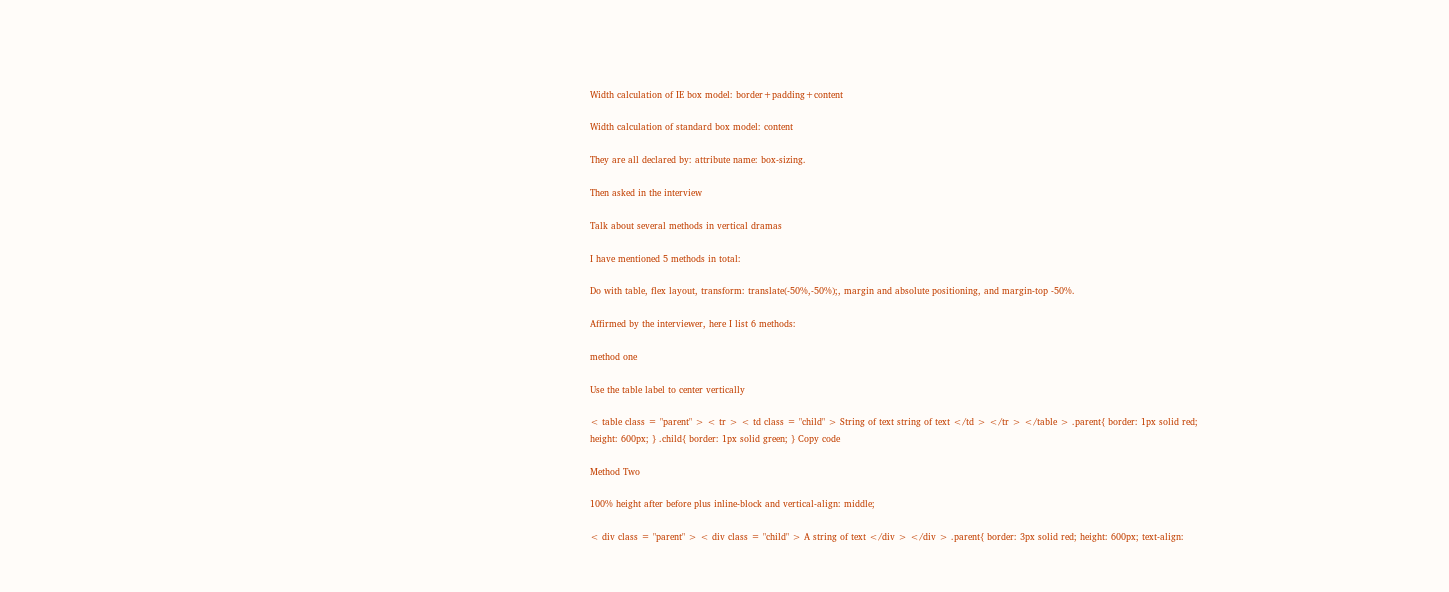Width calculation of IE box model: border+padding+content

Width calculation of standard box model: content

They are all declared by: attribute name: box-sizing.

Then asked in the interview

Talk about several methods in vertical dramas

I have mentioned 5 methods in total:

Do with table, flex layout, transform: translate(-50%,-50%);, margin and absolute positioning, and margin-top -50%.

Affirmed by the interviewer, here I list 6 methods:

method one

Use the table label to center vertically

< table class = "parent" > < tr > < td class = "child" > String of text string of text </td > </tr > </table > .parent{ border: 1px solid red; height: 600px; } .child{ border: 1px solid green; } Copy code

Method Two

100% height after before plus inline-block and vertical-align: middle;

< div class = "parent" > < div class = "child" > A string of text </div > </div > .parent{ border: 3px solid red; height: 600px; text-align: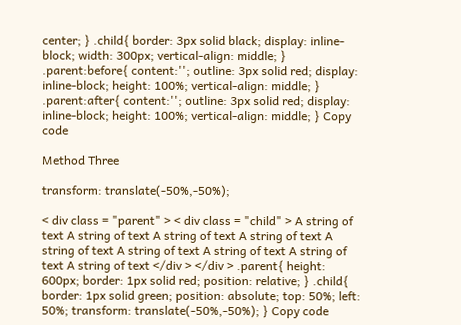center; } .child{ border: 3px solid black; display: inline-block; width: 300px; vertical-align: middle; } .parent:before{ content:''; outline: 3px solid red; display: inline-block; height: 100%; vertical-align: middle; } .parent:after{ content:''; outline: 3px solid red; display: inline-block; height: 100%; vertical-align: middle; } Copy code

Method Three

transform: translate(-50%,-50%);

< div class = "parent" > < div class = "child" > A string of text A string of text A string of text A string of text A string of text A string of text A string of text A string of text A string of text </div > </div > .parent{ height: 600px; border: 1px solid red; position: relative; } .child{ border: 1px solid green; position: absolute; top: 50%; left: 50%; transform: translate(-50%,-50%); } Copy code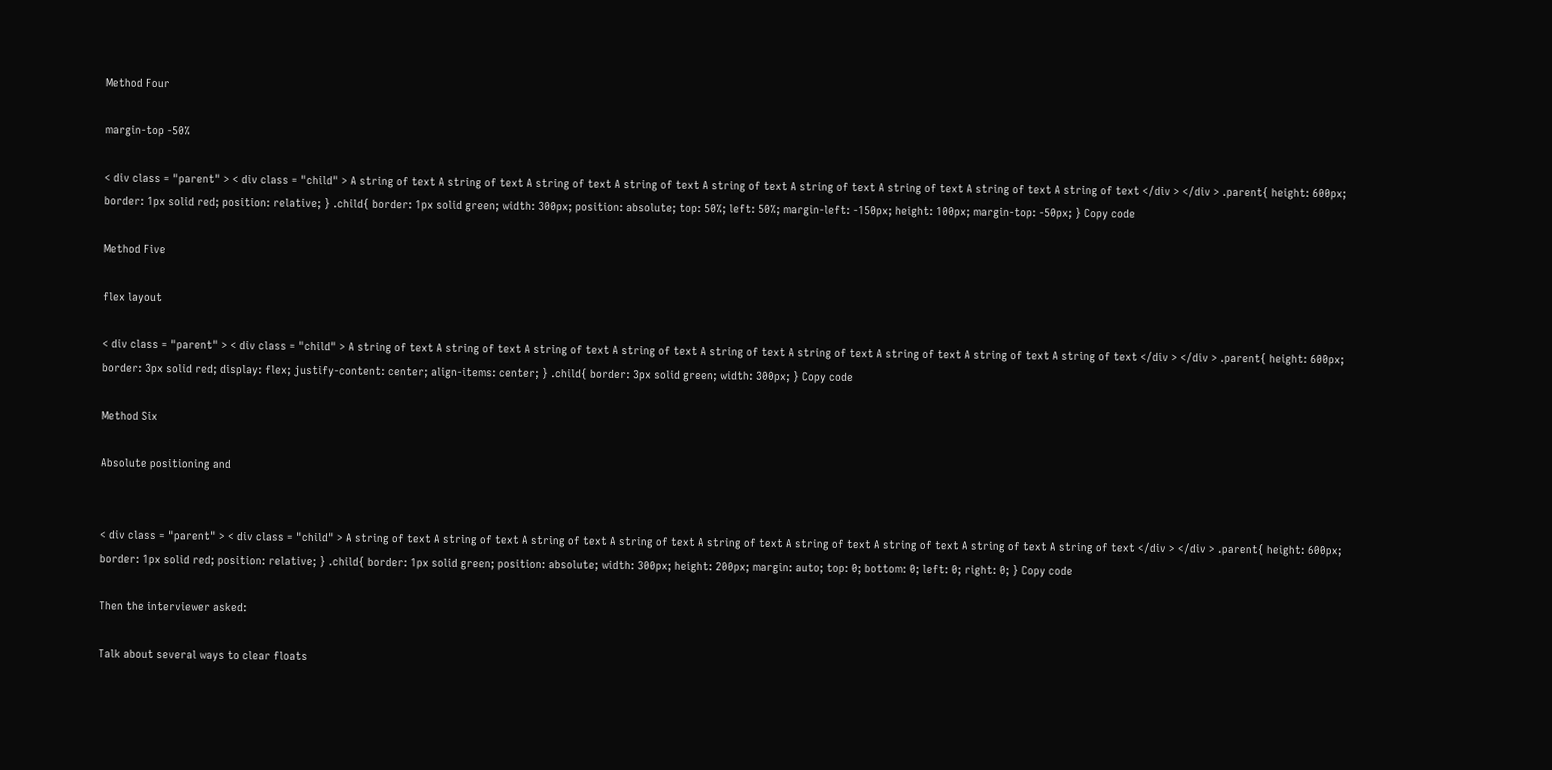Method Four

margin-top -50%

< div class = "parent" > < div class = "child" > A string of text A string of text A string of text A string of text A string of text A string of text A string of text A string of text A string of text </div > </div > .parent{ height: 600px; border: 1px solid red; position: relative; } .child{ border: 1px solid green; width: 300px; position: absolute; top: 50%; left: 50%; margin-left: -150px; height: 100px; margin-top: -50px; } Copy code

Method Five

flex layout

< div class = "parent" > < div class = "child" > A string of text A string of text A string of text A string of text A string of text A string of text A string of text A string of text A string of text </div > </div > .parent{ height: 600px; border: 3px solid red; display: flex; justify-content: center; align-items: center; } .child{ border: 3px solid green; width: 300px; } Copy code

Method Six

Absolute positioning and


< div class = "parent" > < div class = "child" > A string of text A string of text A string of text A string of text A string of text A string of text A string of text A string of text A string of text </div > </div > .parent{ height: 600px; border: 1px solid red; position: relative; } .child{ border: 1px solid green; position: absolute; width: 300px; height: 200px; margin: auto; top: 0; bottom: 0; left: 0; right: 0; } Copy code

Then the interviewer asked:

Talk about several ways to clear floats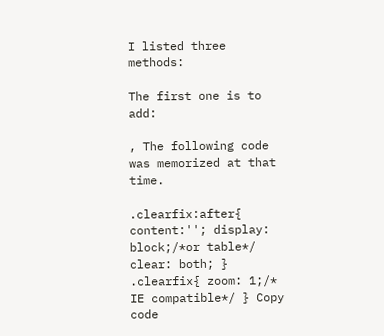I listed three methods:

The first one is to add:

, The following code was memorized at that time.

.clearfix:after{ content:''; display: block;/*or table*/ clear: both; } .clearfix{ zoom: 1;/* IE compatible*/ } Copy code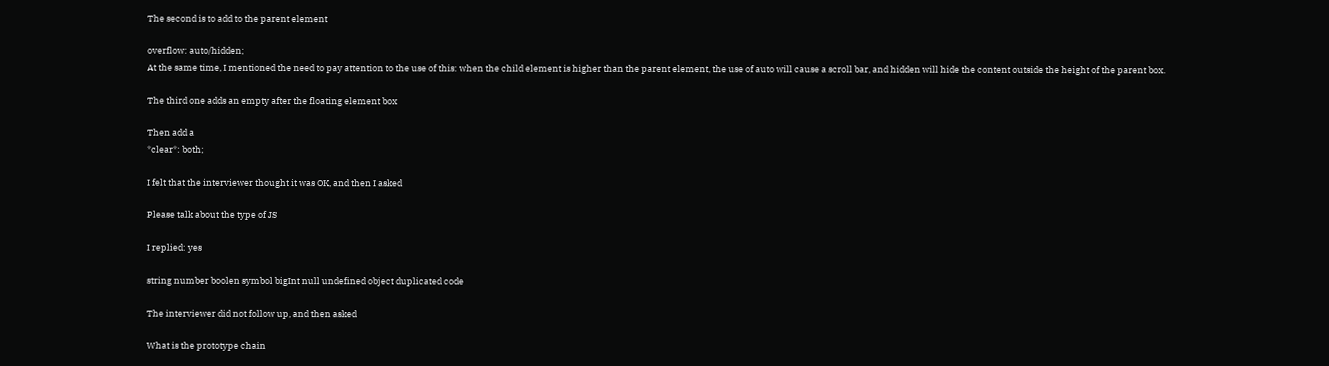The second is to add to the parent element

overflow: auto/hidden;
At the same time, I mentioned the need to pay attention to the use of this: when the child element is higher than the parent element, the use of auto will cause a scroll bar, and hidden will hide the content outside the height of the parent box.

The third one adds an empty after the floating element box

Then add a
*clear*: both;

I felt that the interviewer thought it was OK, and then I asked

Please talk about the type of JS

I replied: yes

string number boolen symbol bigInt null undefined object duplicated code

The interviewer did not follow up, and then asked

What is the prototype chain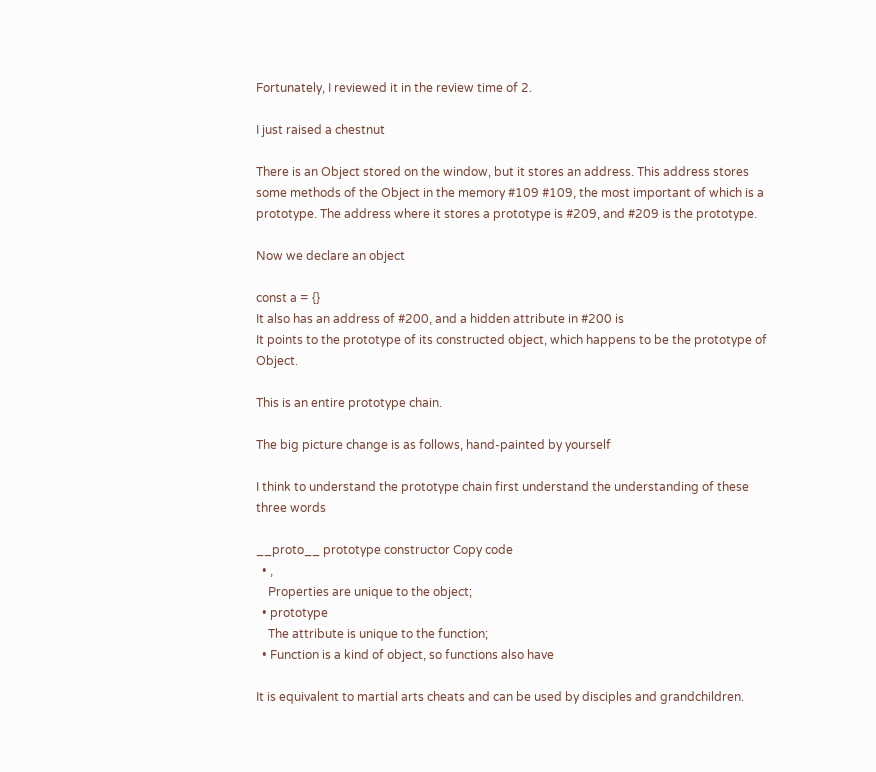Fortunately, I reviewed it in the review time of 2.

I just raised a chestnut

There is an Object stored on the window, but it stores an address. This address stores some methods of the Object in the memory #109 #109, the most important of which is a prototype. The address where it stores a prototype is #209, and #209 is the prototype.

Now we declare an object

const a = {}
It also has an address of #200, and a hidden attribute in #200 is
It points to the prototype of its constructed object, which happens to be the prototype of Object.

This is an entire prototype chain.

The big picture change is as follows, hand-painted by yourself

I think to understand the prototype chain first understand the understanding of these three words

__proto__ prototype constructor Copy code
  • ,
    Properties are unique to the object;
  • prototype
    The attribute is unique to the function;
  • Function is a kind of object, so functions also have

It is equivalent to martial arts cheats and can be used by disciples and grandchildren.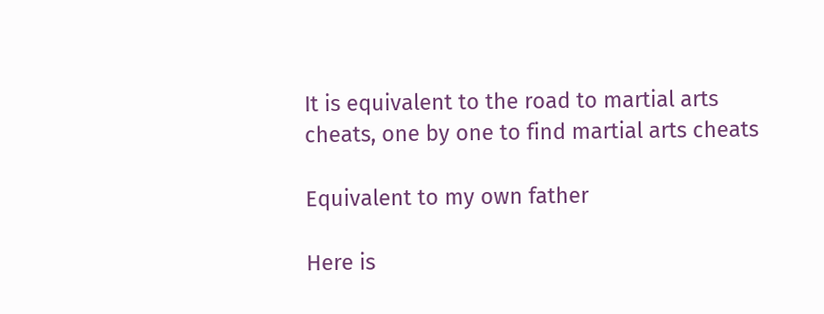It is equivalent to the road to martial arts cheats, one by one to find martial arts cheats

Equivalent to my own father

Here is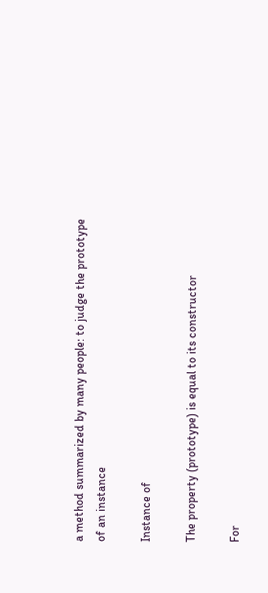a method summarized by many people: to judge the prototype of an instance

Instance of

The property (prototype) is equal to its constructor

For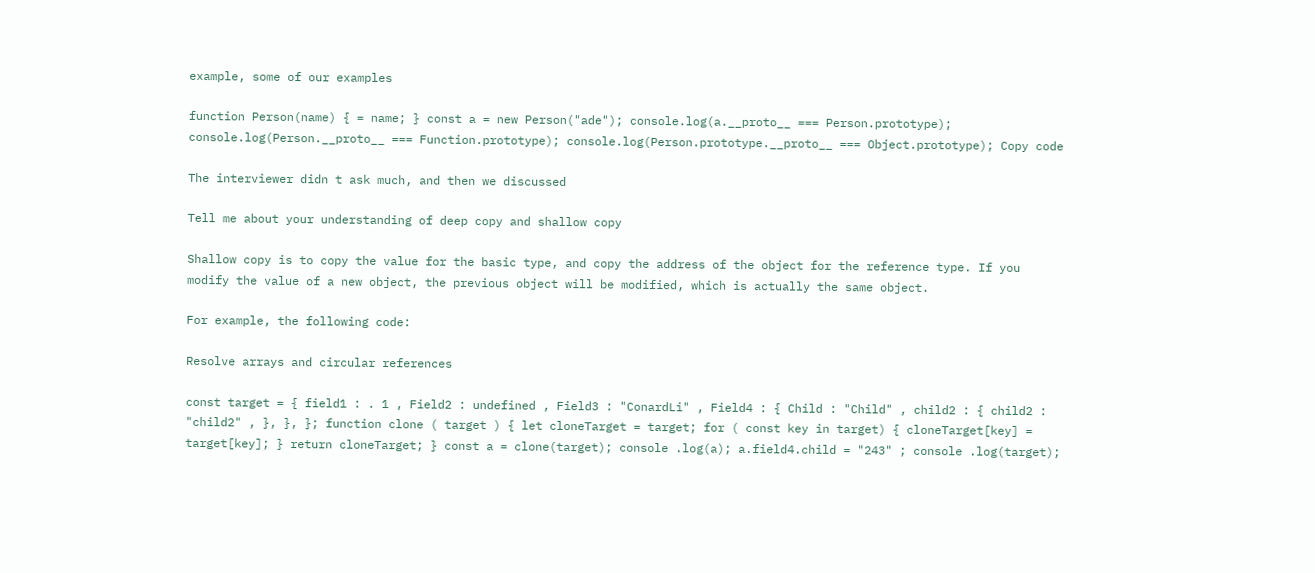example, some of our examples

function Person(name) { = name; } const a = new Person("ade"); console.log(a.__proto__ === Person.prototype); console.log(Person.__proto__ === Function.prototype); console.log(Person.prototype.__proto__ === Object.prototype); Copy code

The interviewer didn t ask much, and then we discussed

Tell me about your understanding of deep copy and shallow copy

Shallow copy is to copy the value for the basic type, and copy the address of the object for the reference type. If you modify the value of a new object, the previous object will be modified, which is actually the same object.

For example, the following code:

Resolve arrays and circular references

const target = { field1 : . 1 , Field2 : undefined , Field3 : "ConardLi" , Field4 : { Child : "Child" , child2 : { child2 : "child2" , }, }, }; function clone ( target ) { let cloneTarget = target; for ( const key in target) { cloneTarget[key] = target[key]; } return cloneTarget; } const a = clone(target); console .log(a); a.field4.child = "243" ; console .log(target);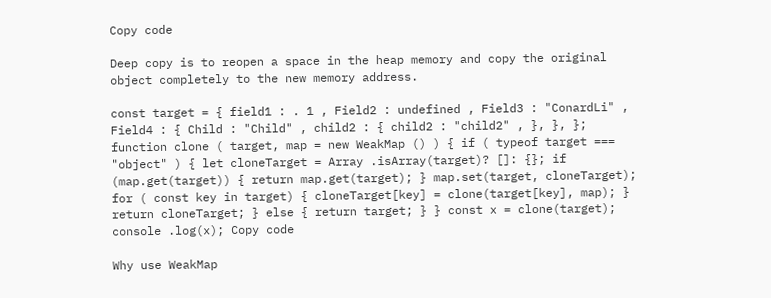Copy code

Deep copy is to reopen a space in the heap memory and copy the original object completely to the new memory address.

const target = { field1 : . 1 , Field2 : undefined , Field3 : "ConardLi" , Field4 : { Child : "Child" , child2 : { child2 : "child2" , }, }, }; function clone ( target, map = new WeakMap () ) { if ( typeof target === "object" ) { let cloneTarget = Array .isArray(target)? []: {}; if (map.get(target)) { return map.get(target); } map.set(target, cloneTarget); for ( const key in target) { cloneTarget[key] = clone(target[key], map); } return cloneTarget; } else { return target; } } const x = clone(target); console .log(x); Copy code

Why use WeakMap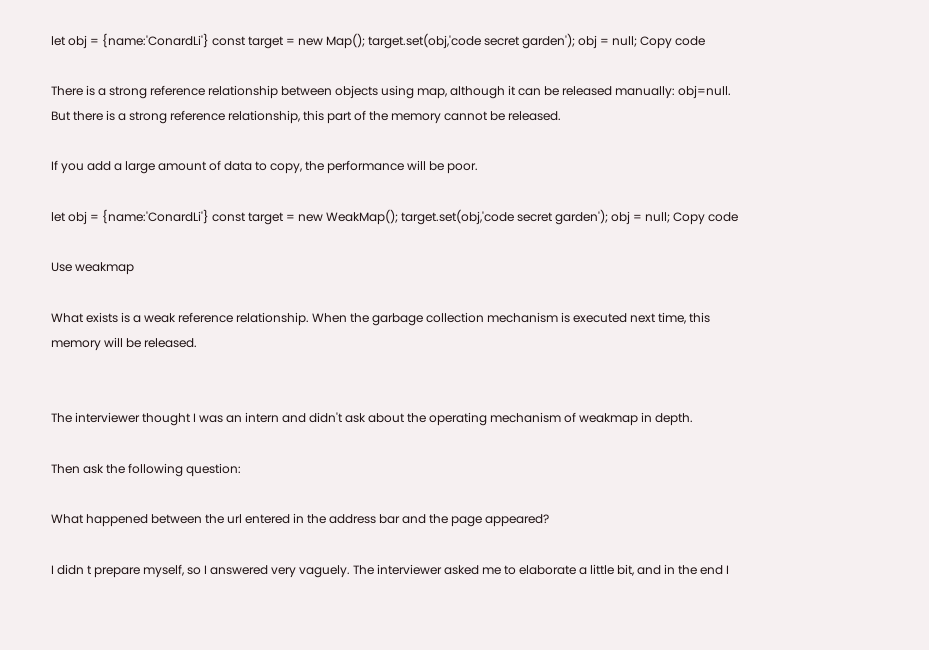let obj = {name:'ConardLi'} const target = new Map(); target.set(obj,'code secret garden'); obj = null; Copy code

There is a strong reference relationship between objects using map, although it can be released manually: obj=null. But there is a strong reference relationship, this part of the memory cannot be released.

If you add a large amount of data to copy, the performance will be poor.

let obj = {name:'ConardLi'} const target = new WeakMap(); target.set(obj,'code secret garden'); obj = null; Copy code

Use weakmap

What exists is a weak reference relationship. When the garbage collection mechanism is executed next time, this memory will be released.


The interviewer thought I was an intern and didn't ask about the operating mechanism of weakmap in depth.

Then ask the following question:

What happened between the url entered in the address bar and the page appeared?

I didn t prepare myself, so I answered very vaguely. The interviewer asked me to elaborate a little bit, and in the end I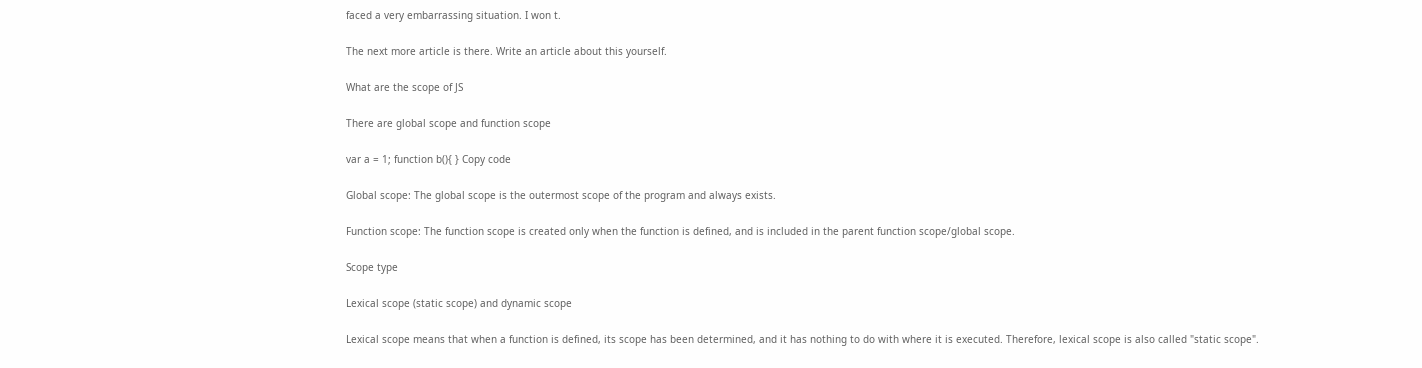faced a very embarrassing situation. I won t.

The next more article is there. Write an article about this yourself.

What are the scope of JS

There are global scope and function scope

var a = 1; function b(){ } Copy code

Global scope: The global scope is the outermost scope of the program and always exists.

Function scope: The function scope is created only when the function is defined, and is included in the parent function scope/global scope.

Scope type

Lexical scope (static scope) and dynamic scope

Lexical scope means that when a function is defined, its scope has been determined, and it has nothing to do with where it is executed. Therefore, lexical scope is also called "static scope".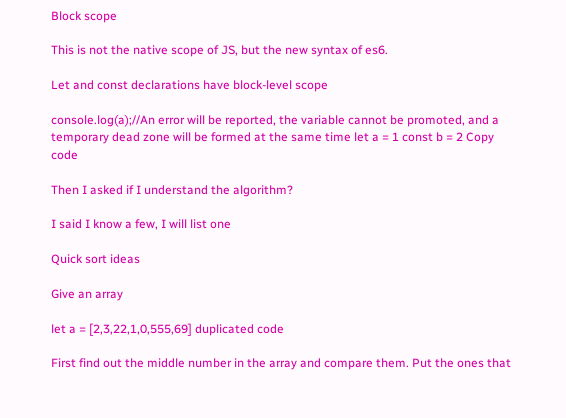Block scope

This is not the native scope of JS, but the new syntax of es6.

Let and const declarations have block-level scope

console.log(a);//An error will be reported, the variable cannot be promoted, and a temporary dead zone will be formed at the same time let a = 1 const b = 2 Copy code

Then I asked if I understand the algorithm?

I said I know a few, I will list one

Quick sort ideas

Give an array

let a = [2,3,22,1,0,555,69] duplicated code

First find out the middle number in the array and compare them. Put the ones that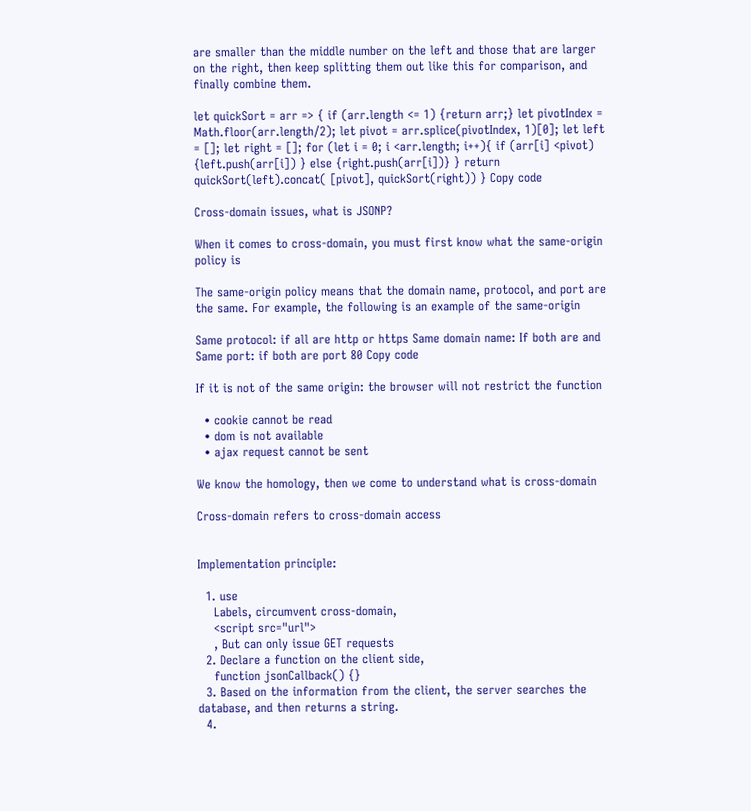are smaller than the middle number on the left and those that are larger on the right, then keep splitting them out like this for comparison, and finally combine them.

let quickSort = arr => { if (arr.length <= 1) {return arr;} let pivotIndex = Math.floor(arr.length/2); let pivot = arr.splice(pivotIndex, 1)[0]; let left = []; let right = []; for (let i = 0; i <arr.length; i++){ if (arr[i] <pivot) {left.push(arr[i]) } else {right.push(arr[i])} } return quickSort(left).concat( [pivot], quickSort(right)) } Copy code

Cross-domain issues, what is JSONP?

When it comes to cross-domain, you must first know what the same-origin policy is

The same-origin policy means that the domain name, protocol, and port are the same. For example, the following is an example of the same-origin

Same protocol: if all are http or https Same domain name: If both are and Same port: if both are port 80 Copy code

If it is not of the same origin: the browser will not restrict the function

  • cookie cannot be read
  • dom is not available
  • ajax request cannot be sent

We know the homology, then we come to understand what is cross-domain

Cross-domain refers to cross-domain access


Implementation principle:

  1. use
    Labels, circumvent cross-domain,
    <script src="url">
    , But can only issue GET requests
  2. Declare a function on the client side,
    function jsonCallback() {}
  3. Based on the information from the client, the server searches the database, and then returns a string.
  4.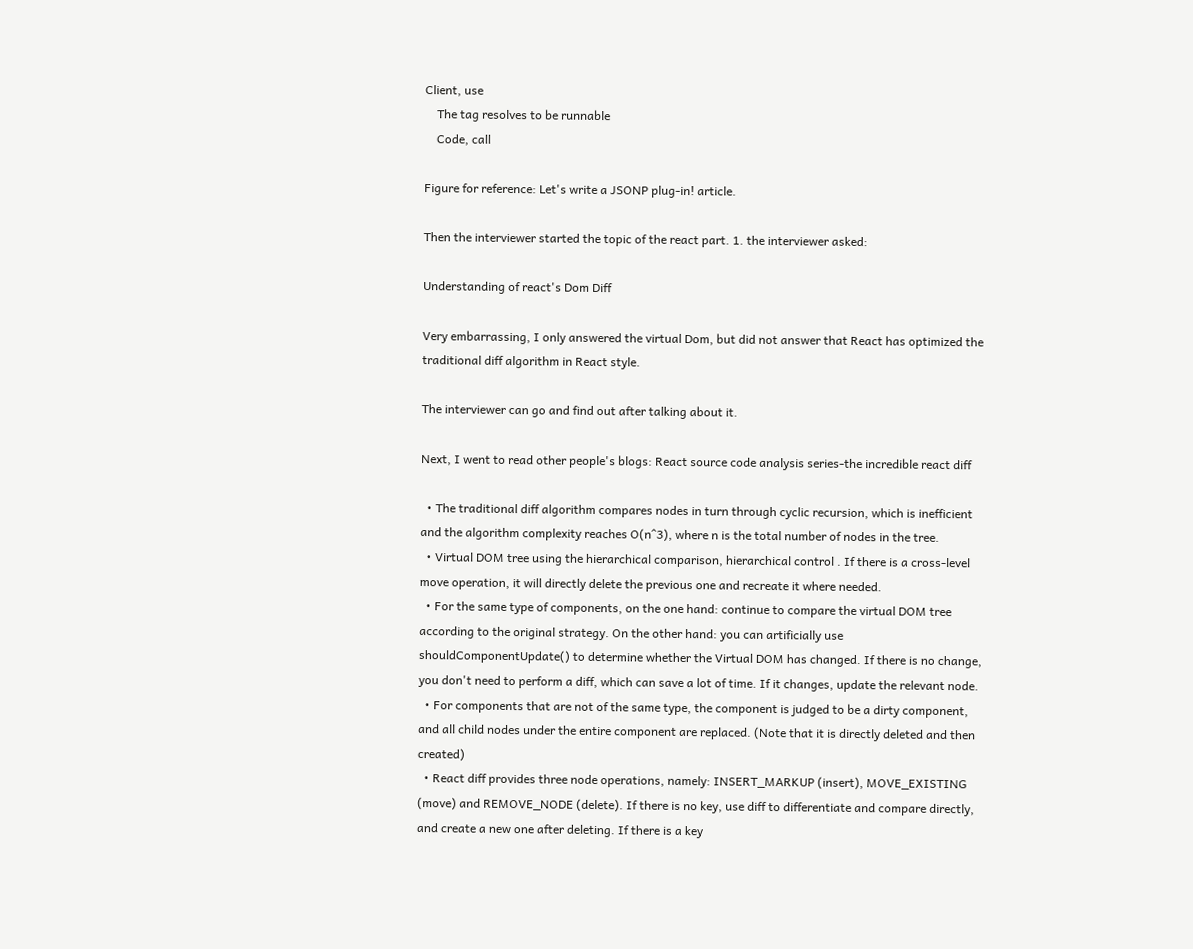Client, use
    The tag resolves to be runnable
    Code, call

Figure for reference: Let's write a JSONP plug-in! article.

Then the interviewer started the topic of the react part. 1. the interviewer asked:

Understanding of react's Dom Diff

Very embarrassing, I only answered the virtual Dom, but did not answer that React has optimized the traditional diff algorithm in React style.

The interviewer can go and find out after talking about it.

Next, I went to read other people's blogs: React source code analysis series-the incredible react diff

  • The traditional diff algorithm compares nodes in turn through cyclic recursion, which is inefficient and the algorithm complexity reaches O(n^3), where n is the total number of nodes in the tree.
  • Virtual DOM tree using the hierarchical comparison, hierarchical control . If there is a cross-level move operation, it will directly delete the previous one and recreate it where needed.
  • For the same type of components, on the one hand: continue to compare the virtual DOM tree according to the original strategy. On the other hand: you can artificially use shouldComponentUpdate() to determine whether the Virtual DOM has changed. If there is no change, you don't need to perform a diff, which can save a lot of time. If it changes, update the relevant node.
  • For components that are not of the same type, the component is judged to be a dirty component, and all child nodes under the entire component are replaced. (Note that it is directly deleted and then created)
  • React diff provides three node operations, namely: INSERT_MARKUP (insert), MOVE_EXISTING (move) and REMOVE_NODE (delete). If there is no key, use diff to differentiate and compare directly, and create a new one after deleting. If there is a key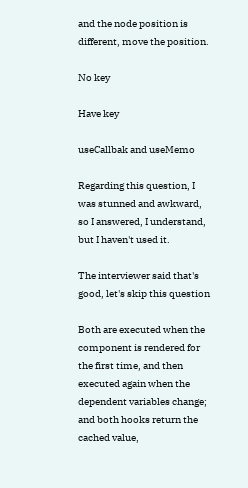and the node position is different, move the position.

No key

Have key

useCallbak and useMemo

Regarding this question, I was stunned and awkward, so I answered, I understand, but I haven't used it.

The interviewer said that's good, let's skip this question

Both are executed when the component is rendered for the first time, and then executed again when the dependent variables change; and both hooks return the cached value,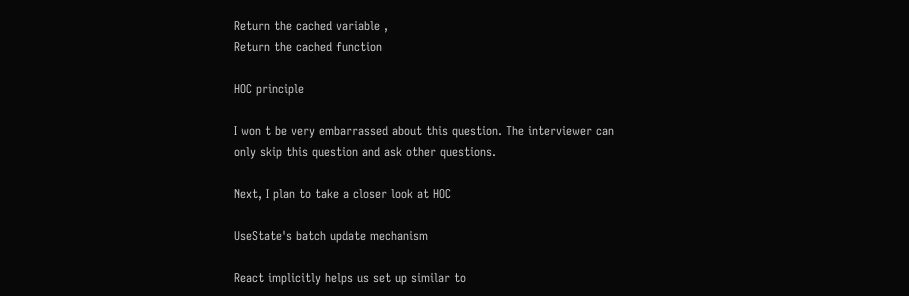Return the cached variable ,
Return the cached function

HOC principle

I won t be very embarrassed about this question. The interviewer can only skip this question and ask other questions.

Next, I plan to take a closer look at HOC

UseState's batch update mechanism

React implicitly helps us set up similar to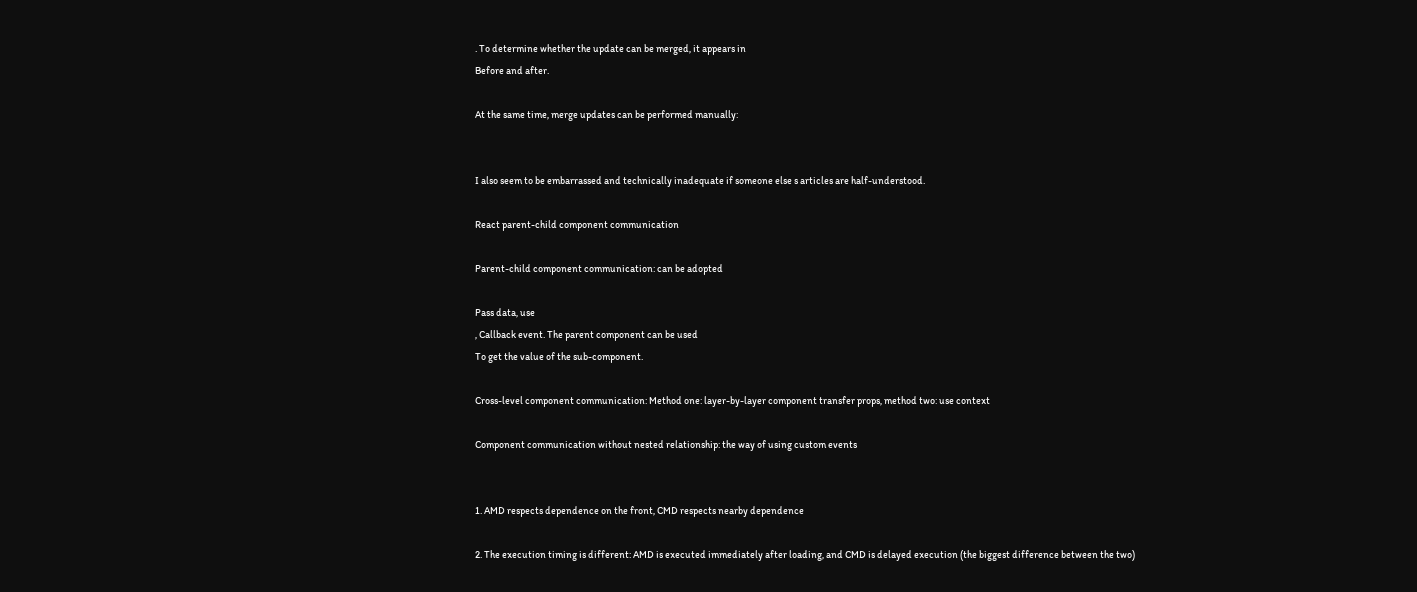. To determine whether the update can be merged, it appears in
Before and after.

At the same time, merge updates can be performed manually:


I also seem to be embarrassed and technically inadequate if someone else s articles are half-understood.

React parent-child component communication

Parent-child component communication: can be adopted

Pass data, use
, Callback event. The parent component can be used
To get the value of the sub-component.

Cross-level component communication: Method one: layer-by-layer component transfer props, method two: use context

Component communication without nested relationship: the way of using custom events


1. AMD respects dependence on the front, CMD respects nearby dependence

2. The execution timing is different: AMD is executed immediately after loading, and CMD is delayed execution (the biggest difference between the two)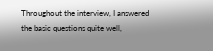Throughout the interview, I answered the basic questions quite well,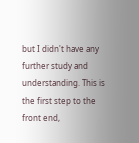but I didn't have any further study and understanding. This is the first step to the front end,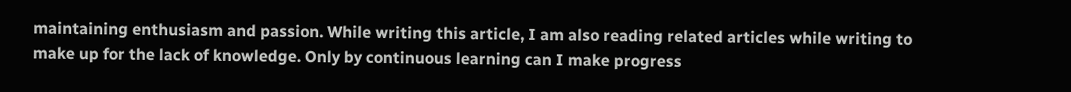maintaining enthusiasm and passion. While writing this article, I am also reading related articles while writing to make up for the lack of knowledge. Only by continuous learning can I make progress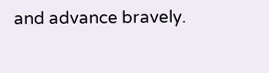and advance bravely.